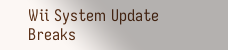Wii System Update Breaks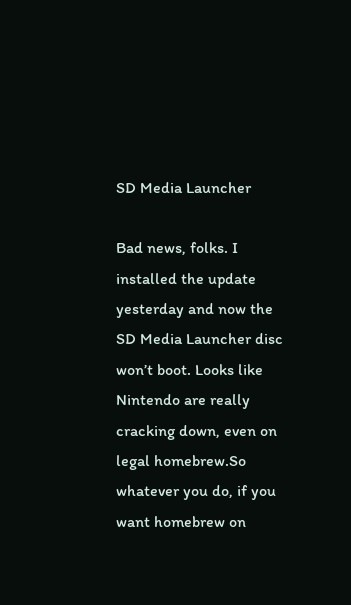SD Media Launcher

Bad news, folks. I installed the update yesterday and now the SD Media Launcher disc won’t boot. Looks like Nintendo are really cracking down, even on legal homebrew.So whatever you do, if you want homebrew on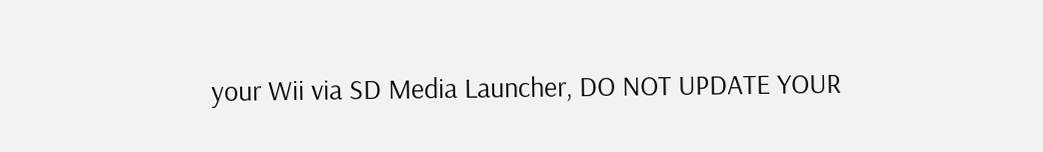your Wii via SD Media Launcher, DO NOT UPDATE YOUR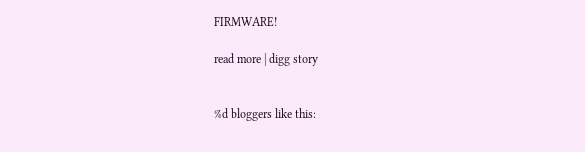FIRMWARE!

read more | digg story


%d bloggers like this: